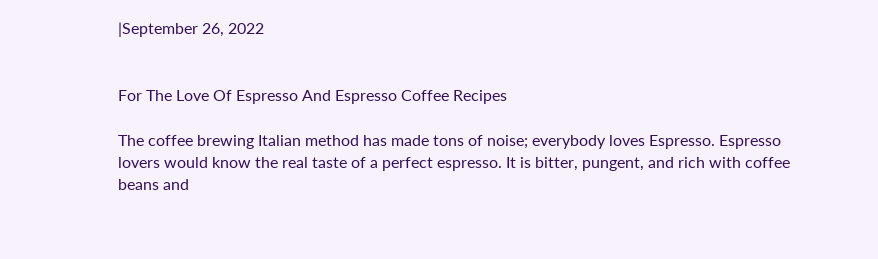|September 26, 2022


For The Love Of Espresso And Espresso Coffee Recipes

The coffee brewing Italian method has made tons of noise; everybody loves Espresso. Espresso lovers would know the real taste of a perfect espresso. It is bitter, pungent, and rich with coffee beans and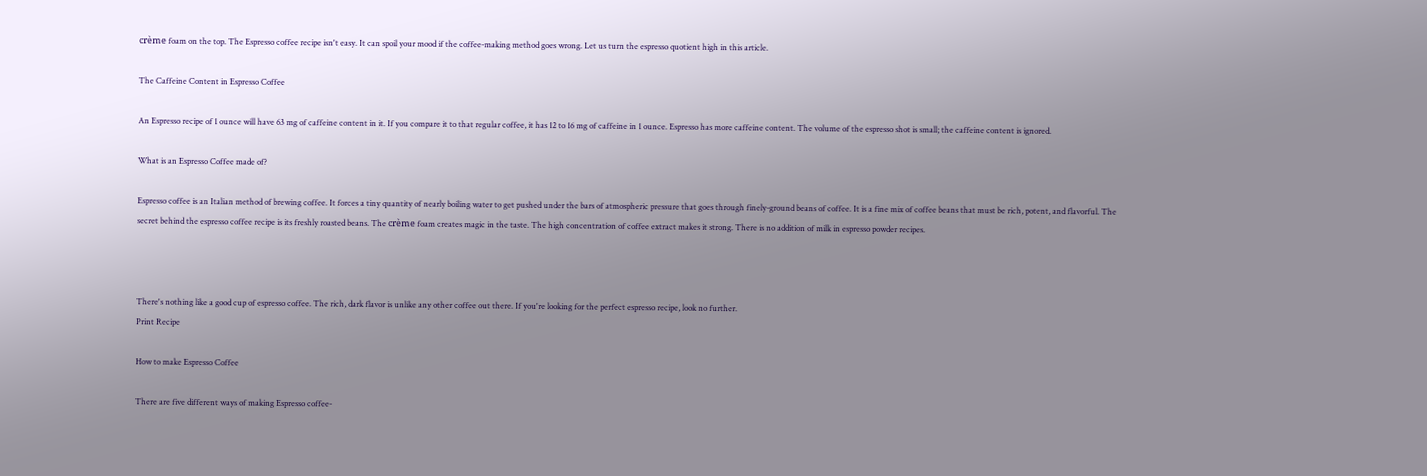crème foam on the top. The Espresso coffee recipe isn't easy. It can spoil your mood if the coffee-making method goes wrong. Let us turn the espresso quotient high in this article.

The Caffeine Content in Espresso Coffee

An Espresso recipe of 1 ounce will have 63 mg of caffeine content in it. If you compare it to that regular coffee, it has 12 to 16 mg of caffeine in 1 ounce. Espresso has more caffeine content. The volume of the espresso shot is small; the caffeine content is ignored.

What is an Espresso Coffee made of?

Espresso coffee is an Italian method of brewing coffee. It forces a tiny quantity of nearly boiling water to get pushed under the bars of atmospheric pressure that goes through finely-ground beans of coffee. It is a fine mix of coffee beans that must be rich, potent, and flavorful. The secret behind the espresso coffee recipe is its freshly roasted beans. The crème foam creates magic in the taste. The high concentration of coffee extract makes it strong. There is no addition of milk in espresso powder recipes.



There's nothing like a good cup of espresso coffee. The rich, dark flavor is unlike any other coffee out there. If you're looking for the perfect espresso recipe, look no further.
Print Recipe

How to make Espresso Coffee

There are five different ways of making Espresso coffee-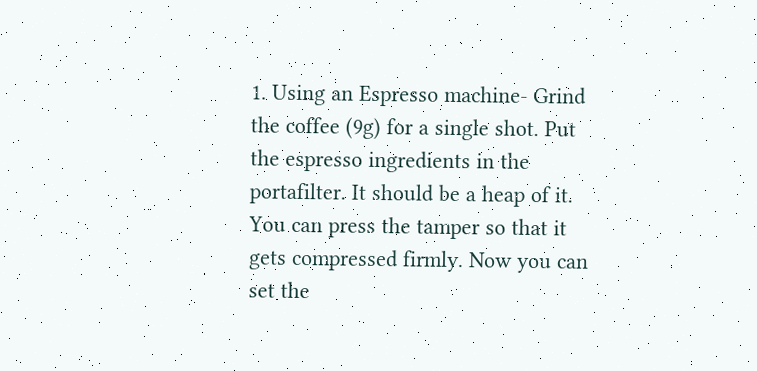1. Using an Espresso machine- Grind the coffee (9g) for a single shot. Put the espresso ingredients in the portafilter. It should be a heap of it. You can press the tamper so that it gets compressed firmly. Now you can set the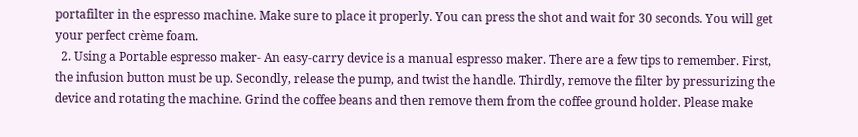portafilter in the espresso machine. Make sure to place it properly. You can press the shot and wait for 30 seconds. You will get your perfect crème foam.
  2. Using a Portable espresso maker- An easy-carry device is a manual espresso maker. There are a few tips to remember. First, the infusion button must be up. Secondly, release the pump, and twist the handle. Thirdly, remove the filter by pressurizing the device and rotating the machine. Grind the coffee beans and then remove them from the coffee ground holder. Please make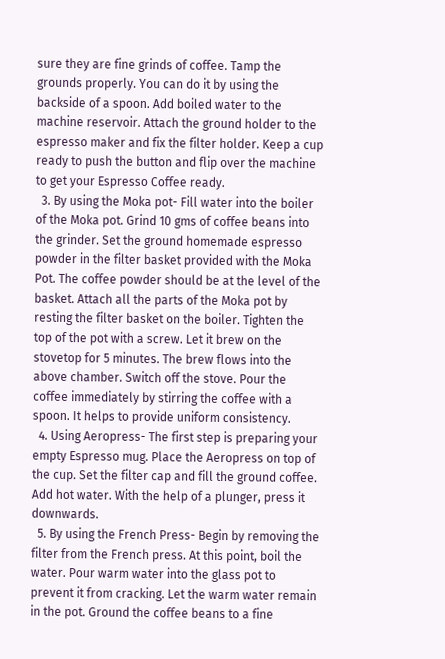sure they are fine grinds of coffee. Tamp the grounds properly. You can do it by using the backside of a spoon. Add boiled water to the machine reservoir. Attach the ground holder to the espresso maker and fix the filter holder. Keep a cup ready to push the button and flip over the machine to get your Espresso Coffee ready.
  3. By using the Moka pot- Fill water into the boiler of the Moka pot. Grind 10 gms of coffee beans into the grinder. Set the ground homemade espresso powder in the filter basket provided with the Moka Pot. The coffee powder should be at the level of the basket. Attach all the parts of the Moka pot by resting the filter basket on the boiler. Tighten the top of the pot with a screw. Let it brew on the stovetop for 5 minutes. The brew flows into the above chamber. Switch off the stove. Pour the coffee immediately by stirring the coffee with a spoon. It helps to provide uniform consistency.
  4. Using Aeropress- The first step is preparing your empty Espresso mug. Place the Aeropress on top of the cup. Set the filter cap and fill the ground coffee. Add hot water. With the help of a plunger, press it downwards.
  5. By using the French Press- Begin by removing the filter from the French press. At this point, boil the water. Pour warm water into the glass pot to prevent it from cracking. Let the warm water remain in the pot. Ground the coffee beans to a fine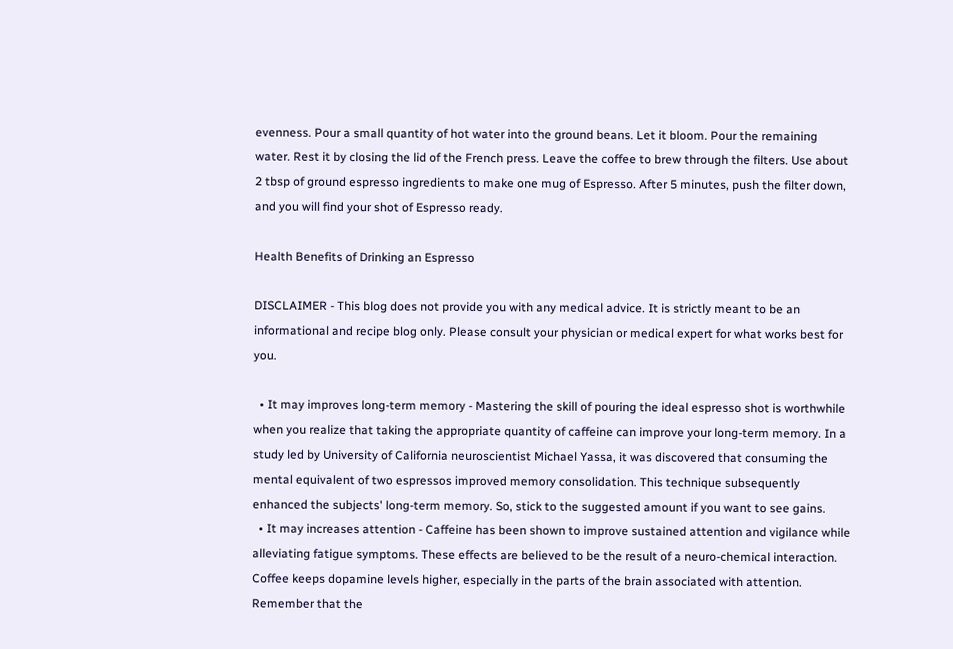evenness. Pour a small quantity of hot water into the ground beans. Let it bloom. Pour the remaining water. Rest it by closing the lid of the French press. Leave the coffee to brew through the filters. Use about 2 tbsp of ground espresso ingredients to make one mug of Espresso. After 5 minutes, push the filter down, and you will find your shot of Espresso ready.

Health Benefits of Drinking an Espresso

DISCLAIMER - This blog does not provide you with any medical advice. It is strictly meant to be an informational and recipe blog only. Please consult your physician or medical expert for what works best for you.

  • It may improves long-term memory - Mastering the skill of pouring the ideal espresso shot is worthwhile when you realize that taking the appropriate quantity of caffeine can improve your long-term memory. In a study led by University of California neuroscientist Michael Yassa, it was discovered that consuming the mental equivalent of two espressos improved memory consolidation. This technique subsequently enhanced the subjects' long-term memory. So, stick to the suggested amount if you want to see gains.
  • It may increases attention - Caffeine has been shown to improve sustained attention and vigilance while alleviating fatigue symptoms. These effects are believed to be the result of a neuro-chemical interaction. Coffee keeps dopamine levels higher, especially in the parts of the brain associated with attention. Remember that the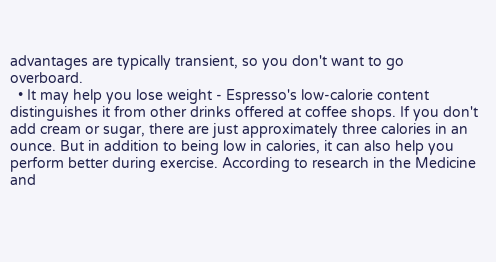advantages are typically transient, so you don't want to go overboard.
  • It may help you lose weight - Espresso's low-calorie content distinguishes it from other drinks offered at coffee shops. If you don't add cream or sugar, there are just approximately three calories in an ounce. But in addition to being low in calories, it can also help you perform better during exercise. According to research in the Medicine and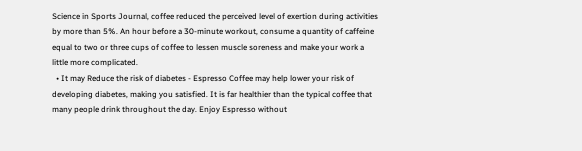Science in Sports Journal, coffee reduced the perceived level of exertion during activities by more than 5%. An hour before a 30-minute workout, consume a quantity of caffeine equal to two or three cups of coffee to lessen muscle soreness and make your work a little more complicated.
  • It may Reduce the risk of diabetes - Espresso Coffee may help lower your risk of developing diabetes, making you satisfied. It is far healthier than the typical coffee that many people drink throughout the day. Enjoy Espresso without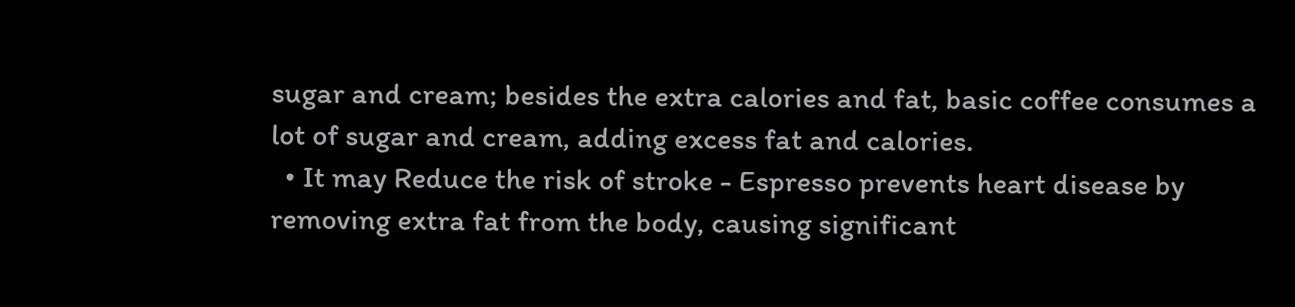sugar and cream; besides the extra calories and fat, basic coffee consumes a lot of sugar and cream, adding excess fat and calories.
  • It may Reduce the risk of stroke - Espresso prevents heart disease by removing extra fat from the body, causing significant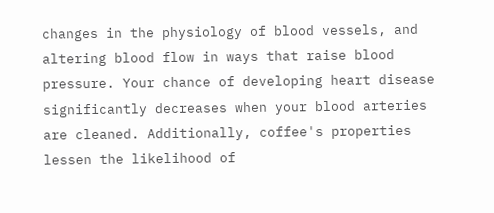changes in the physiology of blood vessels, and altering blood flow in ways that raise blood pressure. Your chance of developing heart disease significantly decreases when your blood arteries are cleaned. Additionally, coffee's properties lessen the likelihood of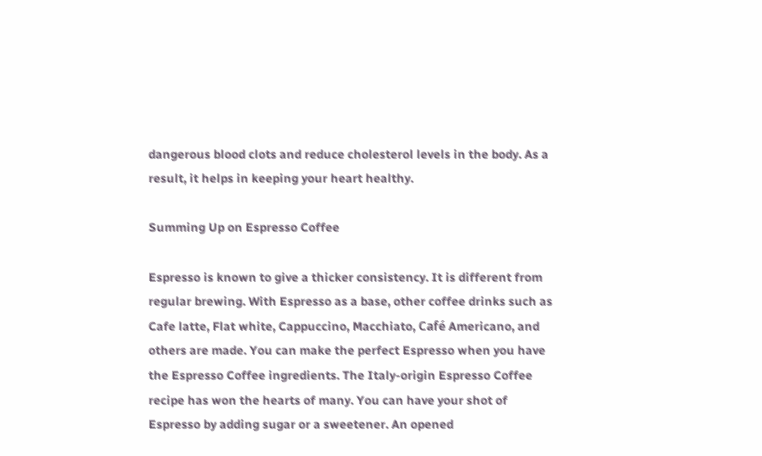dangerous blood clots and reduce cholesterol levels in the body. As a result, it helps in keeping your heart healthy.

Summing Up on Espresso Coffee

Espresso is known to give a thicker consistency. It is different from regular brewing. With Espresso as a base, other coffee drinks such as Cafe latte, Flat white, Cappuccino, Macchiato, Café Americano, and others are made. You can make the perfect Espresso when you have the Espresso Coffee ingredients. The Italy-origin Espresso Coffee recipe has won the hearts of many. You can have your shot of Espresso by adding sugar or a sweetener. An opened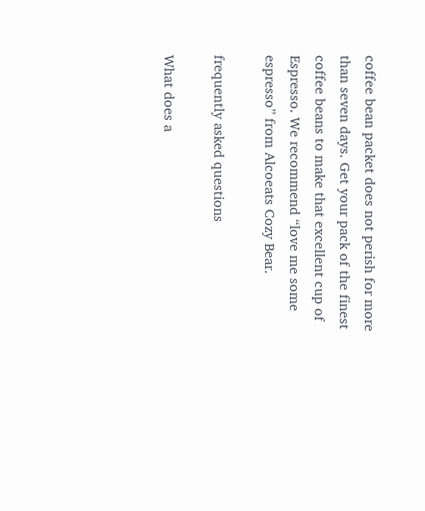coffee bean packet does not perish for more than seven days. Get your pack of the finest coffee beans to make that excellent cup of Espresso. We recommend “love me some espresso” from Alcoeats Cozy Bear.

frequently asked questions

What does a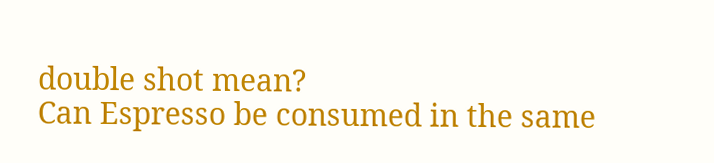double shot mean?
Can Espresso be consumed in the same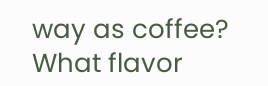way as coffee?
What flavor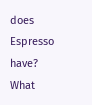does Espresso have?
What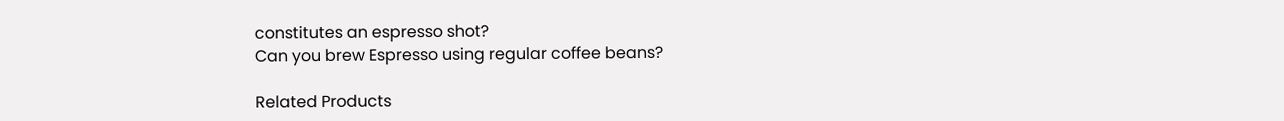constitutes an espresso shot?
Can you brew Espresso using regular coffee beans?

Related Products